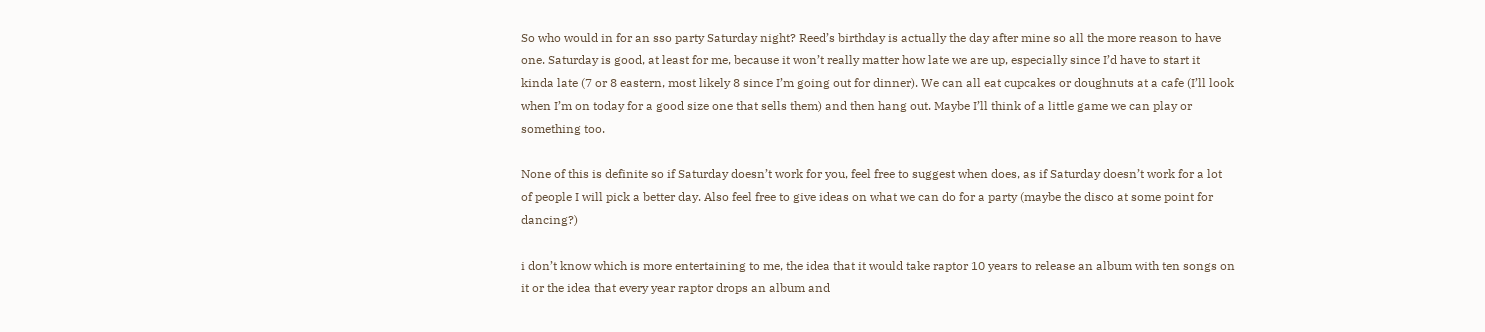So who would in for an sso party Saturday night? Reed’s birthday is actually the day after mine so all the more reason to have one. Saturday is good, at least for me, because it won’t really matter how late we are up, especially since I’d have to start it kinda late (7 or 8 eastern, most likely 8 since I’m going out for dinner). We can all eat cupcakes or doughnuts at a cafe (I’ll look when I’m on today for a good size one that sells them) and then hang out. Maybe I’ll think of a little game we can play or something too.

None of this is definite so if Saturday doesn’t work for you, feel free to suggest when does, as if Saturday doesn’t work for a lot of people I will pick a better day. Also feel free to give ideas on what we can do for a party (maybe the disco at some point for dancing?)

i don’t know which is more entertaining to me, the idea that it would take raptor 10 years to release an album with ten songs on it or the idea that every year raptor drops an album and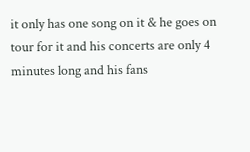it only has one song on it & he goes on tour for it and his concerts are only 4 minutes long and his fans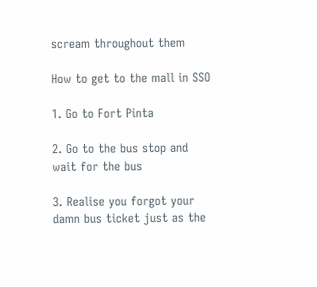scream throughout them

How to get to the mall in SSO

1. Go to Fort Pinta

2. Go to the bus stop and wait for the bus

3. Realise you forgot your damn bus ticket just as the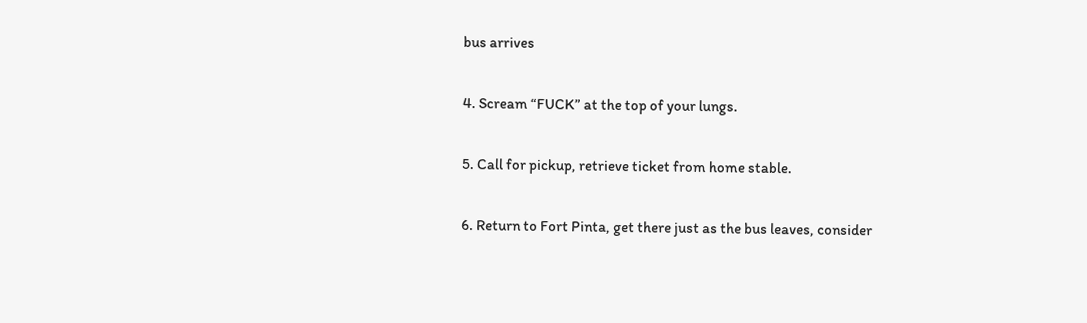bus arrives

4. Scream “FUCK” at the top of your lungs.

5. Call for pickup, retrieve ticket from home stable.

6. Return to Fort Pinta, get there just as the bus leaves, consider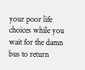your poor life choices while you wait for the damn bus to return